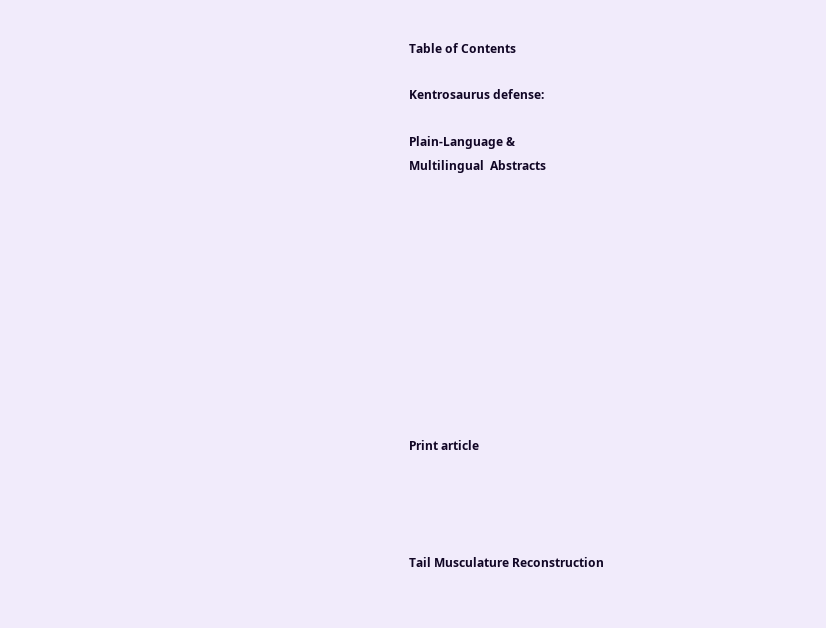Table of Contents

Kentrosaurus defense:

Plain-Language &
Multilingual  Abstracts











Print article




Tail Musculature Reconstruction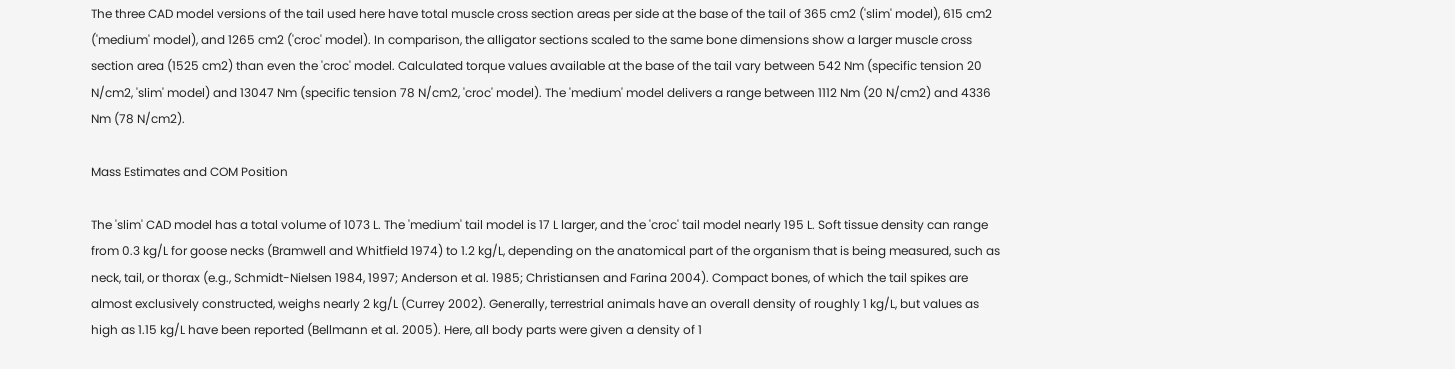The three CAD model versions of the tail used here have total muscle cross section areas per side at the base of the tail of 365 cm2 ('slim' model), 615 cm2 ('medium' model), and 1265 cm2 ('croc' model). In comparison, the alligator sections scaled to the same bone dimensions show a larger muscle cross section area (1525 cm2) than even the 'croc' model. Calculated torque values available at the base of the tail vary between 542 Nm (specific tension 20 N/cm2, 'slim' model) and 13047 Nm (specific tension 78 N/cm2, 'croc' model). The 'medium' model delivers a range between 1112 Nm (20 N/cm2) and 4336 Nm (78 N/cm2).

Mass Estimates and COM Position

The 'slim' CAD model has a total volume of 1073 L. The 'medium' tail model is 17 L larger, and the 'croc' tail model nearly 195 L. Soft tissue density can range from 0.3 kg/L for goose necks (Bramwell and Whitfield 1974) to 1.2 kg/L, depending on the anatomical part of the organism that is being measured, such as neck, tail, or thorax (e.g., Schmidt-Nielsen 1984, 1997; Anderson et al. 1985; Christiansen and Farina 2004). Compact bones, of which the tail spikes are almost exclusively constructed, weighs nearly 2 kg/L (Currey 2002). Generally, terrestrial animals have an overall density of roughly 1 kg/L, but values as high as 1.15 kg/L have been reported (Bellmann et al. 2005). Here, all body parts were given a density of 1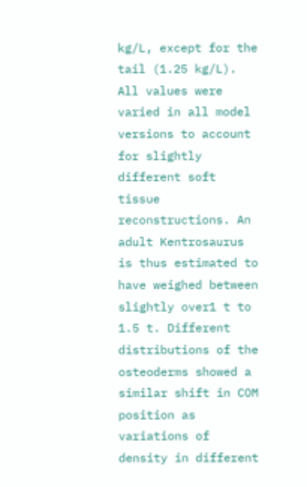kg/L, except for the tail (1.25 kg/L). All values were varied in all model versions to account for slightly different soft tissue reconstructions. An adult Kentrosaurus is thus estimated to have weighed between slightly over1 t to 1.5 t. Different distributions of the osteoderms showed a similar shift in COM position as variations of density in different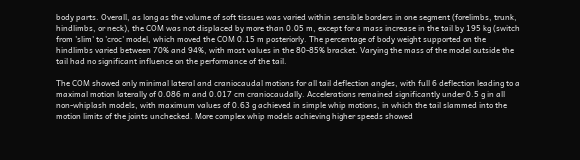body parts. Overall, as long as the volume of soft tissues was varied within sensible borders in one segment (forelimbs, trunk, hindlimbs, or neck), the COM was not displaced by more than 0.05 m, except for a mass increase in the tail by 195 kg (switch from 'slim' to 'croc' model, which moved the COM 0.15 m posteriorly. The percentage of body weight supported on the hindlimbs varied between 70% and 94%, with most values in the 80-85% bracket. Varying the mass of the model outside the tail had no significant influence on the performance of the tail.

The COM showed only minimal lateral and craniocaudal motions for all tail deflection angles, with full 6 deflection leading to a maximal motion laterally of 0.086 m and 0.017 cm craniocaudally. Accelerations remained significantly under 0.5 g in all non-whiplash models, with maximum values of 0.63 g achieved in simple whip motions, in which the tail slammed into the motion limits of the joints unchecked. More complex whip models achieving higher speeds showed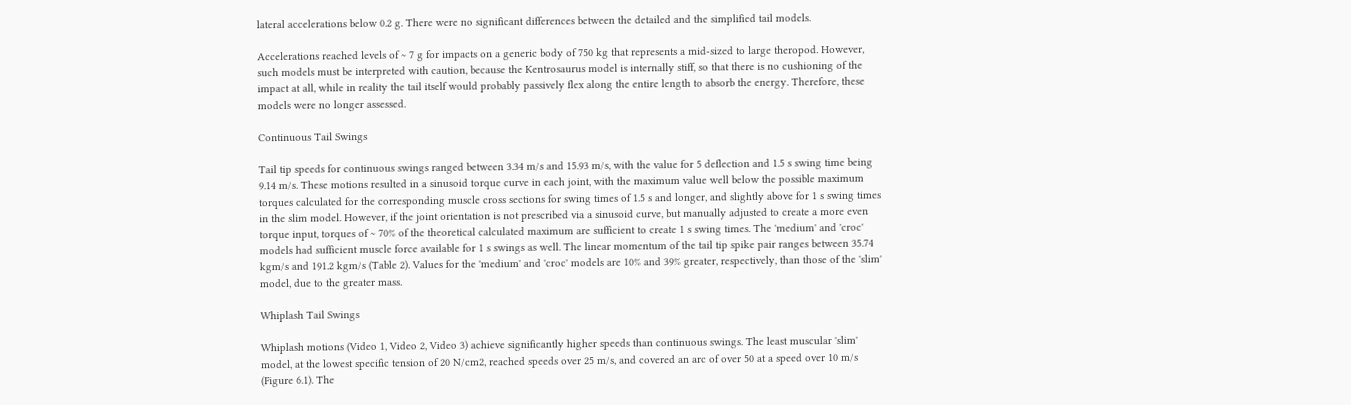lateral accelerations below 0.2 g. There were no significant differences between the detailed and the simplified tail models.

Accelerations reached levels of ~ 7 g for impacts on a generic body of 750 kg that represents a mid-sized to large theropod. However, such models must be interpreted with caution, because the Kentrosaurus model is internally stiff, so that there is no cushioning of the impact at all, while in reality the tail itself would probably passively flex along the entire length to absorb the energy. Therefore, these models were no longer assessed.

Continuous Tail Swings

Tail tip speeds for continuous swings ranged between 3.34 m/s and 15.93 m/s, with the value for 5 deflection and 1.5 s swing time being 9.14 m/s. These motions resulted in a sinusoid torque curve in each joint, with the maximum value well below the possible maximum torques calculated for the corresponding muscle cross sections for swing times of 1.5 s and longer, and slightly above for 1 s swing times in the slim model. However, if the joint orientation is not prescribed via a sinusoid curve, but manually adjusted to create a more even torque input, torques of ~ 70% of the theoretical calculated maximum are sufficient to create 1 s swing times. The 'medium' and 'croc' models had sufficient muscle force available for 1 s swings as well. The linear momentum of the tail tip spike pair ranges between 35.74 kgm/s and 191.2 kgm/s (Table 2). Values for the 'medium' and 'croc' models are 10% and 39% greater, respectively, than those of the 'slim' model, due to the greater mass.

Whiplash Tail Swings

Whiplash motions (Video 1, Video 2, Video 3) achieve significantly higher speeds than continuous swings. The least muscular 'slim' model, at the lowest specific tension of 20 N/cm2, reached speeds over 25 m/s, and covered an arc of over 50 at a speed over 10 m/s (Figure 6.1). The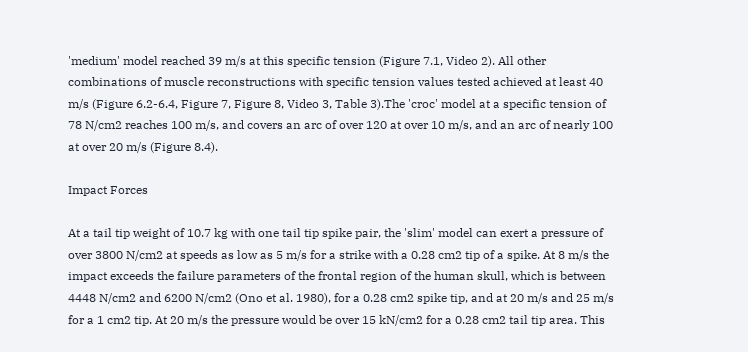'medium' model reached 39 m/s at this specific tension (Figure 7.1, Video 2). All other combinations of muscle reconstructions with specific tension values tested achieved at least 40 m/s (Figure 6.2-6.4, Figure 7, Figure 8, Video 3, Table 3).The 'croc' model at a specific tension of 78 N/cm2 reaches 100 m/s, and covers an arc of over 120 at over 10 m/s, and an arc of nearly 100 at over 20 m/s (Figure 8.4).

Impact Forces

At a tail tip weight of 10.7 kg with one tail tip spike pair, the 'slim' model can exert a pressure of over 3800 N/cm2 at speeds as low as 5 m/s for a strike with a 0.28 cm2 tip of a spike. At 8 m/s the impact exceeds the failure parameters of the frontal region of the human skull, which is between 4448 N/cm2 and 6200 N/cm2 (Ono et al. 1980), for a 0.28 cm2 spike tip, and at 20 m/s and 25 m/s for a 1 cm2 tip. At 20 m/s the pressure would be over 15 kN/cm2 for a 0.28 cm2 tail tip area. This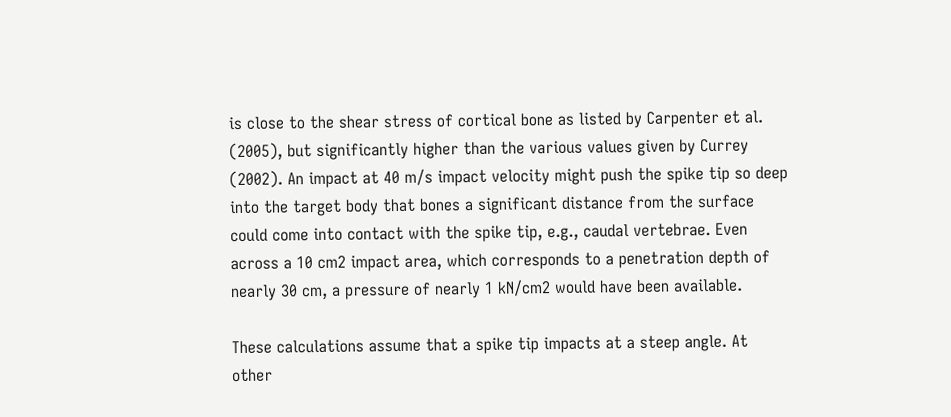is close to the shear stress of cortical bone as listed by Carpenter et al. (2005), but significantly higher than the various values given by Currey (2002). An impact at 40 m/s impact velocity might push the spike tip so deep into the target body that bones a significant distance from the surface could come into contact with the spike tip, e.g., caudal vertebrae. Even across a 10 cm2 impact area, which corresponds to a penetration depth of nearly 30 cm, a pressure of nearly 1 kN/cm2 would have been available.

These calculations assume that a spike tip impacts at a steep angle. At other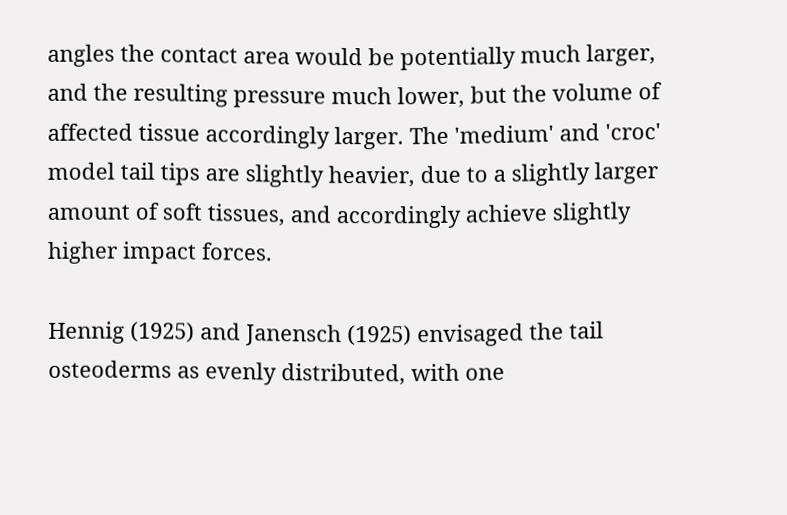angles the contact area would be potentially much larger, and the resulting pressure much lower, but the volume of affected tissue accordingly larger. The 'medium' and 'croc' model tail tips are slightly heavier, due to a slightly larger amount of soft tissues, and accordingly achieve slightly higher impact forces.

Hennig (1925) and Janensch (1925) envisaged the tail osteoderms as evenly distributed, with one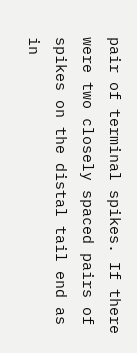pair of terminal spikes. If there were two closely spaced pairs of spikes on the distal tail end as in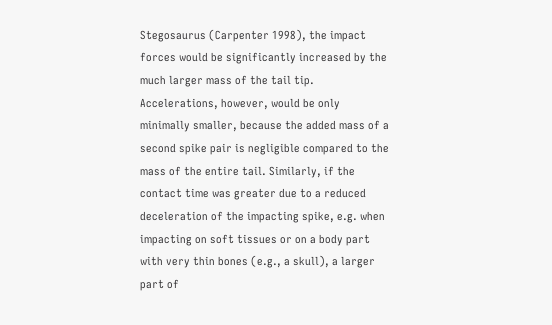Stegosaurus (Carpenter 1998), the impact forces would be significantly increased by the much larger mass of the tail tip. Accelerations, however, would be only minimally smaller, because the added mass of a second spike pair is negligible compared to the mass of the entire tail. Similarly, if the contact time was greater due to a reduced deceleration of the impacting spike, e.g. when impacting on soft tissues or on a body part with very thin bones (e.g., a skull), a larger part of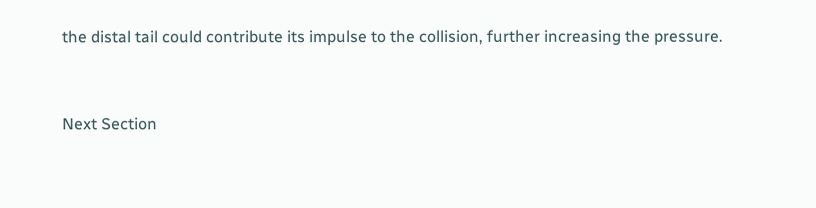the distal tail could contribute its impulse to the collision, further increasing the pressure.


Next Section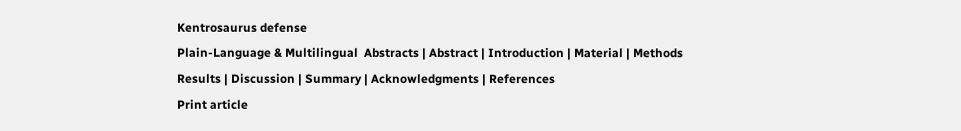Kentrosaurus defense
Plain-Language & Multilingual  Abstracts | Abstract | Introduction | Material | Methods
Results | Discussion | Summary | Acknowledgments | References
Print article